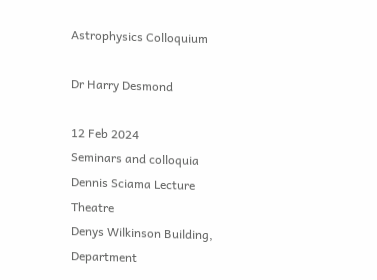Astrophysics Colloquium

Dr Harry Desmond

12 Feb 2024
Seminars and colloquia
Dennis Sciama Lecture Theatre
Denys Wilkinson Building, Department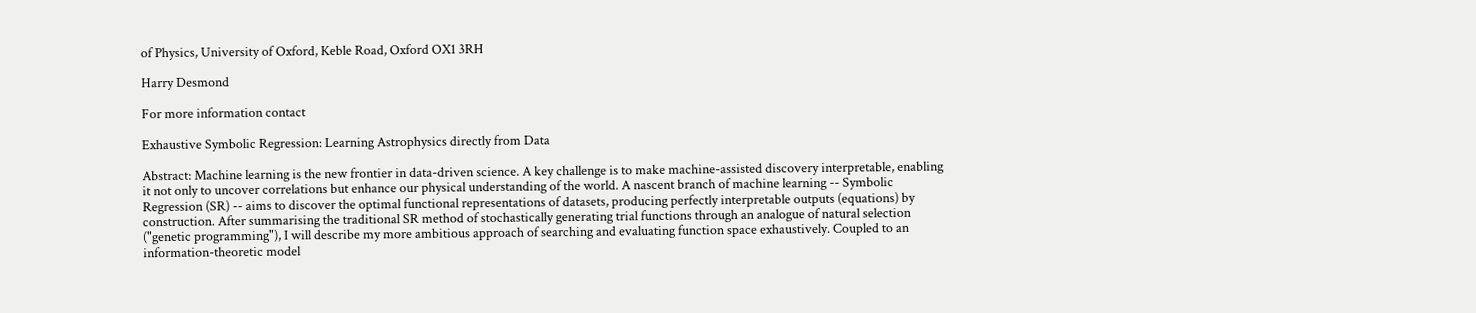of Physics, University of Oxford, Keble Road, Oxford OX1 3RH

Harry Desmond

For more information contact

Exhaustive Symbolic Regression: Learning Astrophysics directly from Data

Abstract: Machine learning is the new frontier in data-driven science. A key challenge is to make machine-assisted discovery interpretable, enabling it not only to uncover correlations but enhance our physical understanding of the world. A nascent branch of machine learning -- Symbolic Regression (SR) -- aims to discover the optimal functional representations of datasets, producing perfectly interpretable outputs (equations) by construction. After summarising the traditional SR method of stochastically generating trial functions through an analogue of natural selection ("genetic programming"), I will describe my more ambitious approach of searching and evaluating function space exhaustively. Coupled to an information-theoretic model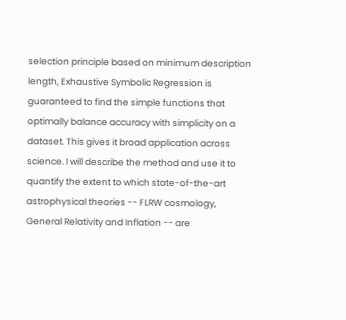selection principle based on minimum description length, Exhaustive Symbolic Regression is guaranteed to find the simple functions that optimally balance accuracy with simplicity on a dataset. This gives it broad application across science. I will describe the method and use it to quantify the extent to which state-of-the-art astrophysical theories -- FLRW cosmology, General Relativity and Inflation -- are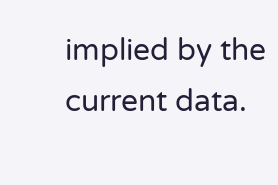implied by the current data.